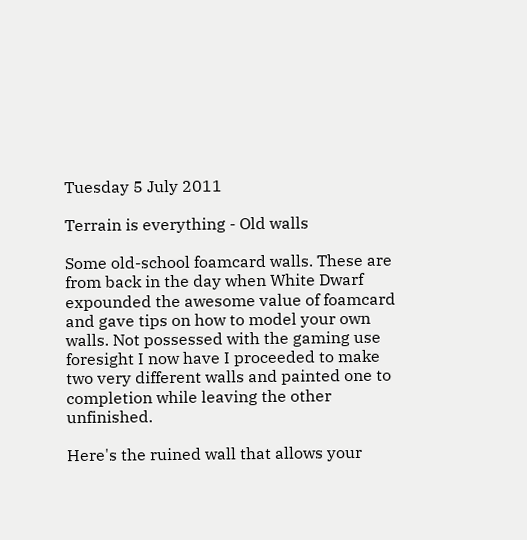Tuesday 5 July 2011

Terrain is everything - Old walls

Some old-school foamcard walls. These are from back in the day when White Dwarf expounded the awesome value of foamcard and gave tips on how to model your own walls. Not possessed with the gaming use foresight I now have I proceeded to make two very different walls and painted one to completion while leaving the other unfinished.

Here's the ruined wall that allows your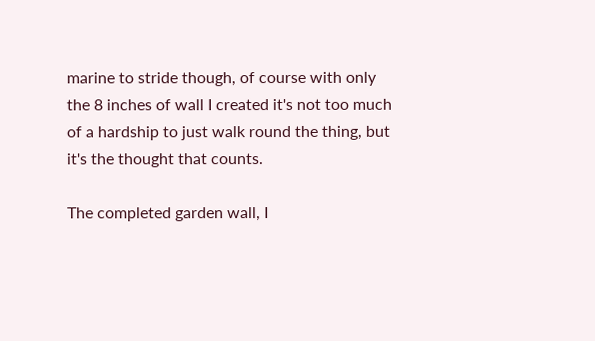marine to stride though, of course with only the 8 inches of wall I created it's not too much of a hardship to just walk round the thing, but it's the thought that counts.

The completed garden wall, I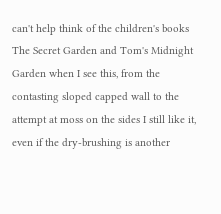can't help think of the children's books The Secret Garden and Tom's Midnight Garden when I see this, from the contasting sloped capped wall to the attempt at moss on the sides I still like it, even if the dry-brushing is another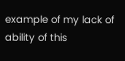example of my lack of ability of this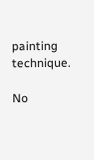painting technique.

No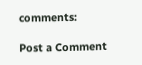comments:

Post a Comment